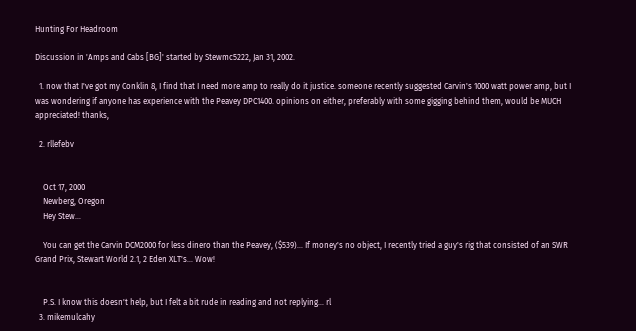Hunting For Headroom

Discussion in 'Amps and Cabs [BG]' started by Stewmc5222, Jan 31, 2002.

  1. now that I've got my Conklin 8, I find that I need more amp to really do it justice. someone recently suggested Carvin's 1000 watt power amp, but I was wondering if anyone has experience with the Peavey DPC1400. opinions on either, preferably with some gigging behind them, would be MUCH appreciated! thanks,

  2. rllefebv


    Oct 17, 2000
    Newberg, Oregon
    Hey Stew...

    You can get the Carvin DCM2000 for less dinero than the Peavey, ($539)... If money's no object, I recently tried a guy's rig that consisted of an SWR Grand Prix, Stewart World 2.1, 2 Eden XLT's... Wow!


    P.S. I know this doesn't help, but I felt a bit rude in reading and not replying... rl
  3. mikemulcahy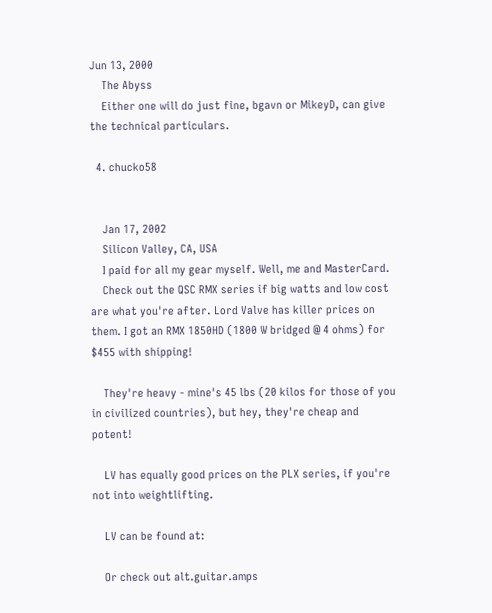Jun 13, 2000
    The Abyss
    Either one will do just fine, bgavn or MikeyD, can give the technical particulars.

  4. chucko58


    Jan 17, 2002
    Silicon Valley, CA, USA
    I paid for all my gear myself. Well, me and MasterCard.
    Check out the QSC RMX series if big watts and low cost are what you're after. Lord Valve has killer prices on them. I got an RMX 1850HD (1800 W bridged @ 4 ohms) for $455 with shipping!

    They're heavy - mine's 45 lbs (20 kilos for those of you in civilized countries), but hey, they're cheap and potent!

    LV has equally good prices on the PLX series, if you're not into weightlifting.

    LV can be found at:

    Or check out alt.guitar.amps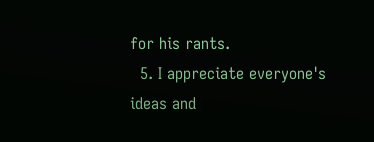for his rants.
  5. I appreciate everyone's ideas and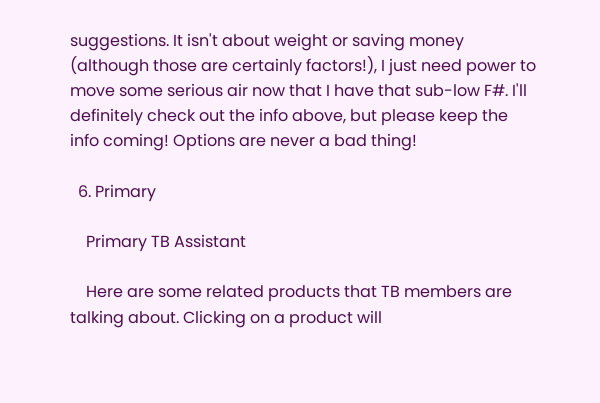suggestions. It isn't about weight or saving money (although those are certainly factors!), I just need power to move some serious air now that I have that sub-low F#. I'll definitely check out the info above, but please keep the info coming! Options are never a bad thing!

  6. Primary

    Primary TB Assistant

    Here are some related products that TB members are talking about. Clicking on a product will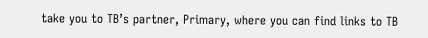take you to TB’s partner, Primary, where you can find links to TB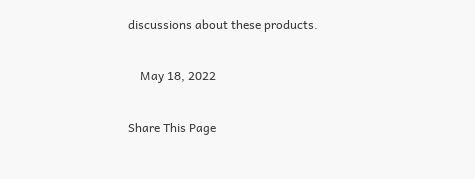discussions about these products.

    May 18, 2022

Share This Page